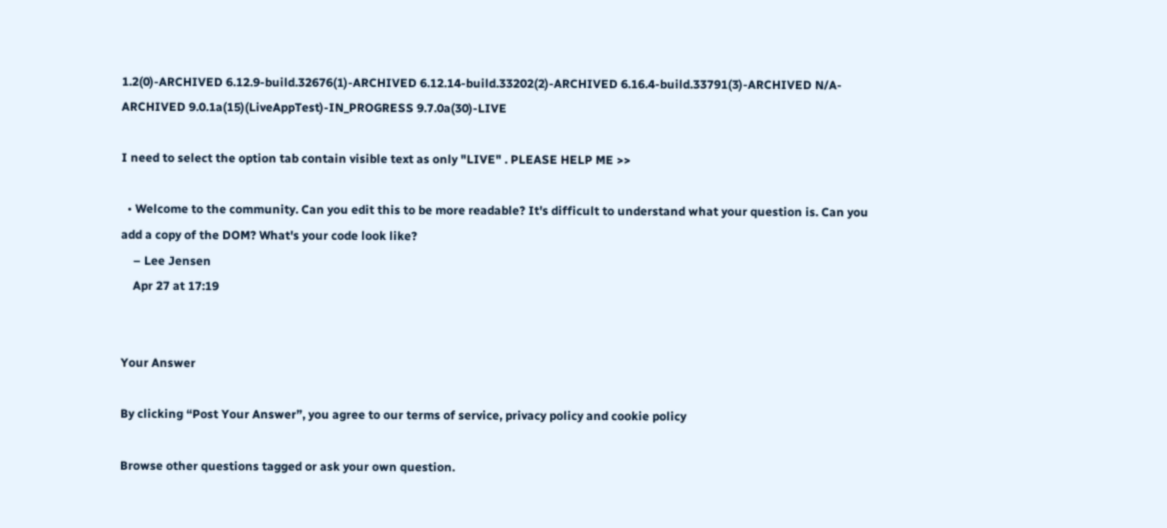1.2(0)-ARCHIVED 6.12.9-build.32676(1)-ARCHIVED 6.12.14-build.33202(2)-ARCHIVED 6.16.4-build.33791(3)-ARCHIVED N/A-ARCHIVED 9.0.1a(15)(LiveAppTest)-IN_PROGRESS 9.7.0a(30)-LIVE

I need to select the option tab contain visible text as only "LIVE" . PLEASE HELP ME >>

  • Welcome to the community. Can you edit this to be more readable? It's difficult to understand what your question is. Can you add a copy of the DOM? What's your code look like?
    – Lee Jensen
    Apr 27 at 17:19


Your Answer

By clicking “Post Your Answer”, you agree to our terms of service, privacy policy and cookie policy

Browse other questions tagged or ask your own question.